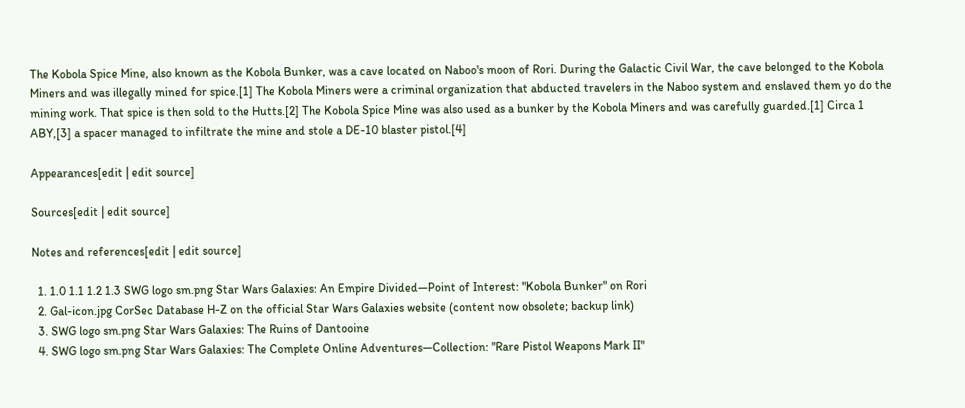The Kobola Spice Mine, also known as the Kobola Bunker, was a cave located on Naboo's moon of Rori. During the Galactic Civil War, the cave belonged to the Kobola Miners and was illegally mined for spice.[1] The Kobola Miners were a criminal organization that abducted travelers in the Naboo system and enslaved them yo do the mining work. That spice is then sold to the Hutts.[2] The Kobola Spice Mine was also used as a bunker by the Kobola Miners and was carefully guarded.[1] Circa 1 ABY,[3] a spacer managed to infiltrate the mine and stole a DE-10 blaster pistol.[4]

Appearances[edit | edit source]

Sources[edit | edit source]

Notes and references[edit | edit source]

  1. 1.0 1.1 1.2 1.3 SWG logo sm.png Star Wars Galaxies: An Empire Divided—Point of Interest: "Kobola Bunker" on Rori
  2. Gal-icon.jpg CorSec Database H-Z on the official Star Wars Galaxies website (content now obsolete; backup link)
  3. SWG logo sm.png Star Wars Galaxies: The Ruins of Dantooine
  4. SWG logo sm.png Star Wars Galaxies: The Complete Online Adventures—Collection: "Rare Pistol Weapons Mark II"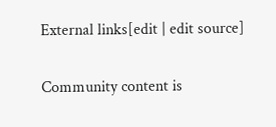External links[edit | edit source]

Community content is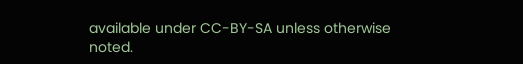available under CC-BY-SA unless otherwise noted.